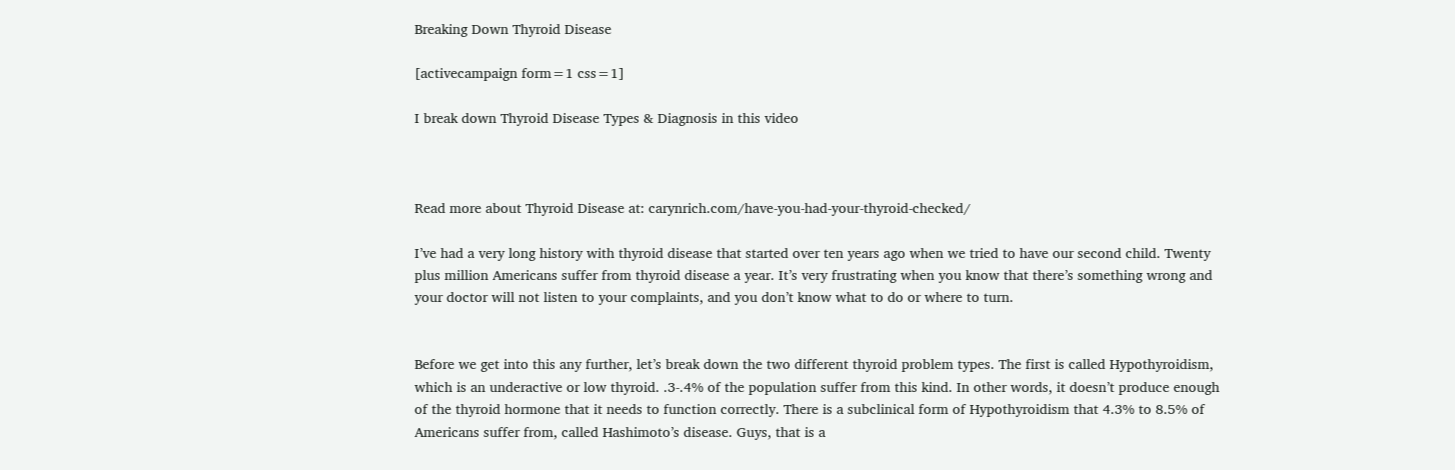Breaking Down Thyroid Disease

[activecampaign form=1 css=1]

I break down Thyroid Disease Types & Diagnosis in this video



Read more about Thyroid Disease at: carynrich.com/have-you-had-your-thyroid-checked/

I’ve had a very long history with thyroid disease that started over ten years ago when we tried to have our second child. Twenty plus million Americans suffer from thyroid disease a year. It’s very frustrating when you know that there’s something wrong and your doctor will not listen to your complaints, and you don’t know what to do or where to turn.


Before we get into this any further, let’s break down the two different thyroid problem types. The first is called Hypothyroidism, which is an underactive or low thyroid. .3-.4% of the population suffer from this kind. In other words, it doesn’t produce enough of the thyroid hormone that it needs to function correctly. There is a subclinical form of Hypothyroidism that 4.3% to 8.5% of Americans suffer from, called Hashimoto’s disease. Guys, that is a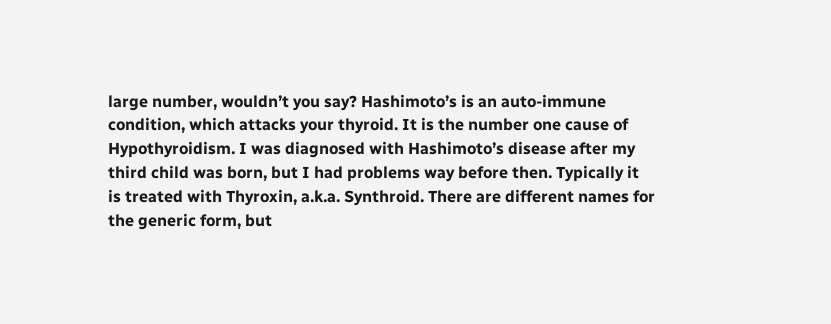large number, wouldn’t you say? Hashimoto’s is an auto-immune condition, which attacks your thyroid. It is the number one cause of Hypothyroidism. I was diagnosed with Hashimoto’s disease after my third child was born, but I had problems way before then. Typically it is treated with Thyroxin, a.k.a. Synthroid. There are different names for the generic form, but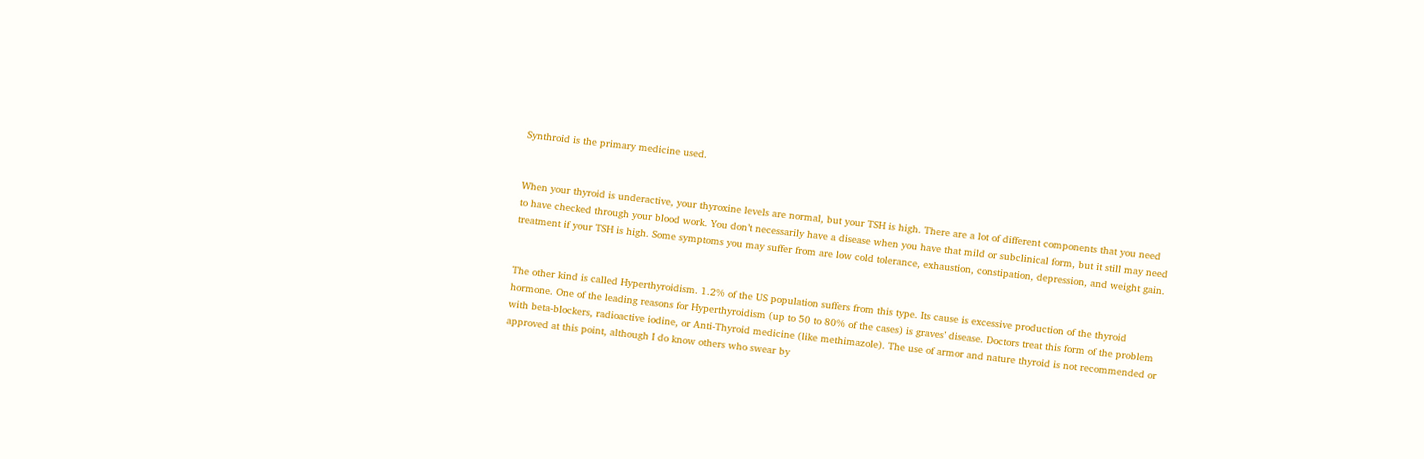Synthroid is the primary medicine used.


When your thyroid is underactive, your thyroxine levels are normal, but your TSH is high. There are a lot of different components that you need to have checked through your blood work. You don’t necessarily have a disease when you have that mild or subclinical form, but it still may need treatment if your TSH is high. Some symptoms you may suffer from are low cold tolerance, exhaustion, constipation, depression, and weight gain.


The other kind is called Hyperthyroidism. 1.2% of the US population suffers from this type. Its cause is excessive production of the thyroid hormone. One of the leading reasons for Hyperthyroidism (up to 50 to 80% of the cases) is graves’ disease. Doctors treat this form of the problem with beta-blockers, radioactive iodine, or Anti-Thyroid medicine (like methimazole). The use of armor and nature thyroid is not recommended or approved at this point, although I do know others who swear by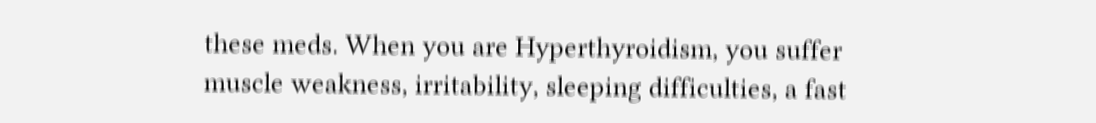these meds. When you are Hyperthyroidism, you suffer muscle weakness, irritability, sleeping difficulties, a fast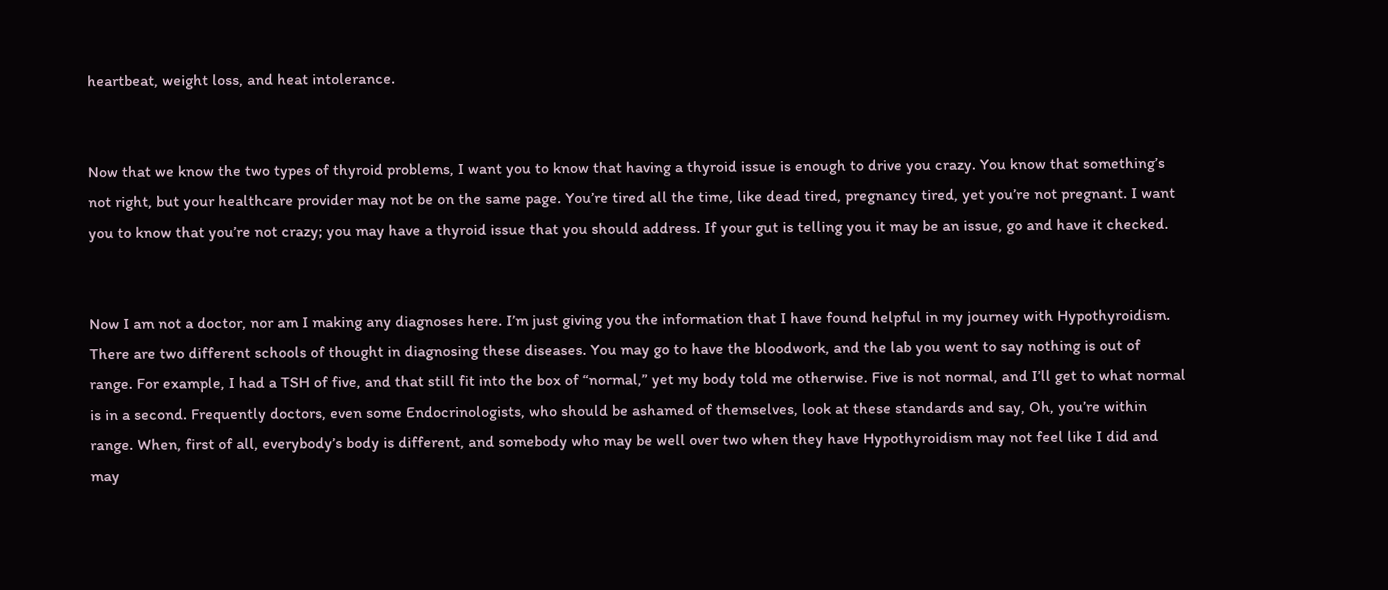heartbeat, weight loss, and heat intolerance.


Now that we know the two types of thyroid problems, I want you to know that having a thyroid issue is enough to drive you crazy. You know that something’s not right, but your healthcare provider may not be on the same page. You’re tired all the time, like dead tired, pregnancy tired, yet you’re not pregnant. I want you to know that you’re not crazy; you may have a thyroid issue that you should address. If your gut is telling you it may be an issue, go and have it checked.


Now I am not a doctor, nor am I making any diagnoses here. I’m just giving you the information that I have found helpful in my journey with Hypothyroidism. There are two different schools of thought in diagnosing these diseases. You may go to have the bloodwork, and the lab you went to say nothing is out of range. For example, I had a TSH of five, and that still fit into the box of “normal,” yet my body told me otherwise. Five is not normal, and I’ll get to what normal is in a second. Frequently doctors, even some Endocrinologists, who should be ashamed of themselves, look at these standards and say, Oh, you’re within range. When, first of all, everybody’s body is different, and somebody who may be well over two when they have Hypothyroidism may not feel like I did and may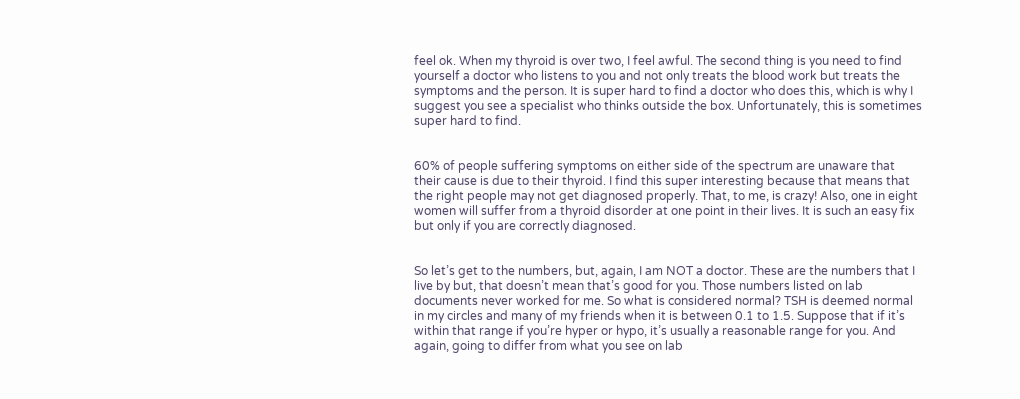feel ok. When my thyroid is over two, I feel awful. The second thing is you need to find yourself a doctor who listens to you and not only treats the blood work but treats the symptoms and the person. It is super hard to find a doctor who does this, which is why I suggest you see a specialist who thinks outside the box. Unfortunately, this is sometimes super hard to find.


60% of people suffering symptoms on either side of the spectrum are unaware that their cause is due to their thyroid. I find this super interesting because that means that the right people may not get diagnosed properly. That, to me, is crazy! Also, one in eight women will suffer from a thyroid disorder at one point in their lives. It is such an easy fix but only if you are correctly diagnosed.


So let’s get to the numbers, but, again, I am NOT a doctor. These are the numbers that I live by but, that doesn’t mean that’s good for you. Those numbers listed on lab documents never worked for me. So what is considered normal? TSH is deemed normal in my circles and many of my friends when it is between 0.1 to 1.5. Suppose that if it’s within that range if you’re hyper or hypo, it’s usually a reasonable range for you. And again, going to differ from what you see on lab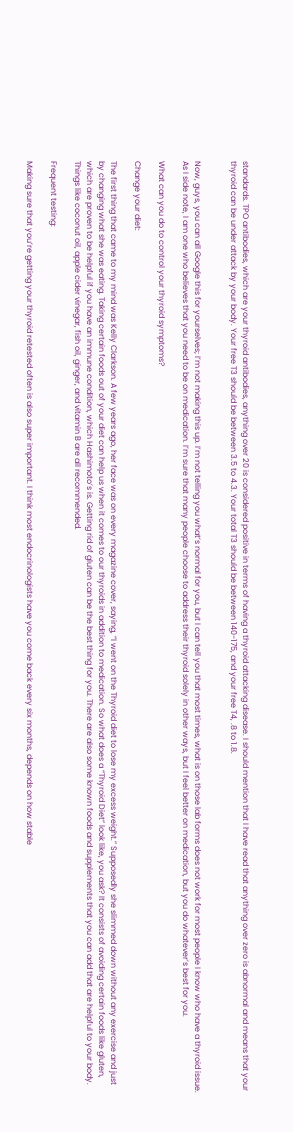standards. TPO antibodies, which are your thyroid antibodies, anything over 20 is considered positive in terms of having a thyroid attacking disease. I should mention that I have read that anything over zero is abnormal and means that your thyroid can be under attack by your body. Your free T3 should be between 3.5 to 4.3. Your total T3 should be between 140-175, and your free T4, .8 to 1.8.


Now, guys, you can all Google this for yourselves; I’m not making this up. I’m not telling you what’s normal for you, but I can tell you that most times, what is on those lab forms does not work for most people I know who have a thyroid issue. As I side note, I am one who believes that you need to be on medication. I’m sure that many people choose to address their thyroid solely in other ways, but I feel better on medication, but you do whatever’s best for you.

What can you do to control your thyroid symptoms?

Change your diet:

The first thing that came to my mind was Kelly Clarkson. A few years ago, her face was on every magazine cover, saying, “I went on the Thyroid diet to lose my excess weight.” Supposedly she slimmed down without any exercise and just by changing what she was eating. Taking certain foods out of your diet can help us when it comes to our thyroids in addition to medication. So what does a “Thyroid Diet” look like, you ask? It consists of avoiding certain foods like gluten, which are proven to be helpful if you have an immune condition, which Hashimoto’s is. Getting rid of gluten can be the best thing for you. There are also some known foods and supplements that you can add that are helpful to your body. Things like coconut oil, apple cider vinegar, fish oil, ginger, and vitamin B are all recommended.

Frequent testing:

Making sure that you’re getting your thyroid retested often is also super important. I think most endocrinologists have you come back every six months, depends on how stable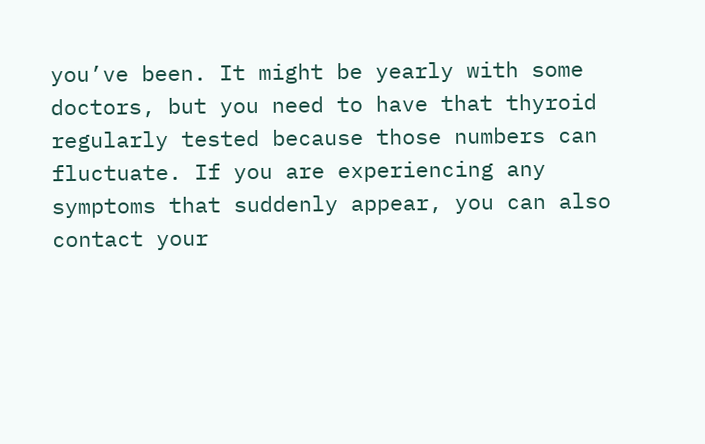you’ve been. It might be yearly with some doctors, but you need to have that thyroid regularly tested because those numbers can fluctuate. If you are experiencing any symptoms that suddenly appear, you can also contact your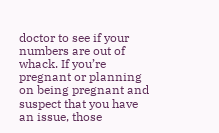doctor to see if your numbers are out of whack. If you’re pregnant or planning on being pregnant and suspect that you have an issue, those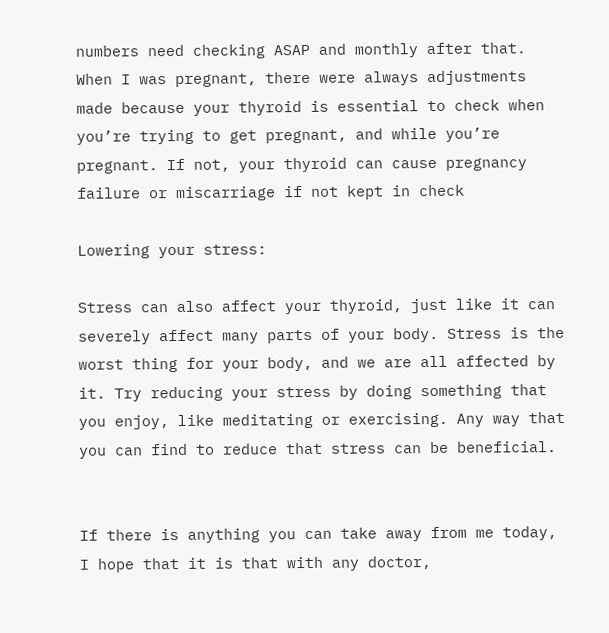numbers need checking ASAP and monthly after that. When I was pregnant, there were always adjustments made because your thyroid is essential to check when you’re trying to get pregnant, and while you’re pregnant. If not, your thyroid can cause pregnancy failure or miscarriage if not kept in check

Lowering your stress:

Stress can also affect your thyroid, just like it can severely affect many parts of your body. Stress is the worst thing for your body, and we are all affected by it. Try reducing your stress by doing something that you enjoy, like meditating or exercising. Any way that you can find to reduce that stress can be beneficial.


If there is anything you can take away from me today, I hope that it is that with any doctor,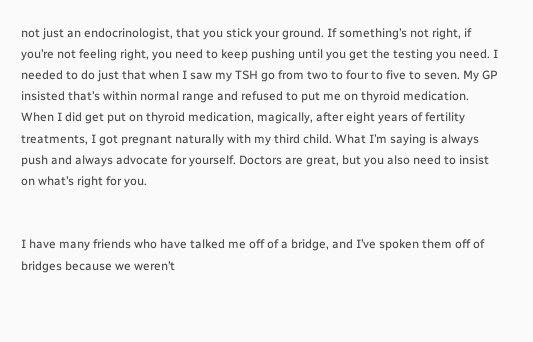not just an endocrinologist, that you stick your ground. If something’s not right, if you’re not feeling right, you need to keep pushing until you get the testing you need. I needed to do just that when I saw my TSH go from two to four to five to seven. My GP insisted that’s within normal range and refused to put me on thyroid medication. When I did get put on thyroid medication, magically, after eight years of fertility treatments, I got pregnant naturally with my third child. What I’m saying is always push and always advocate for yourself. Doctors are great, but you also need to insist on what’s right for you.


I have many friends who have talked me off of a bridge, and I’ve spoken them off of bridges because we weren’t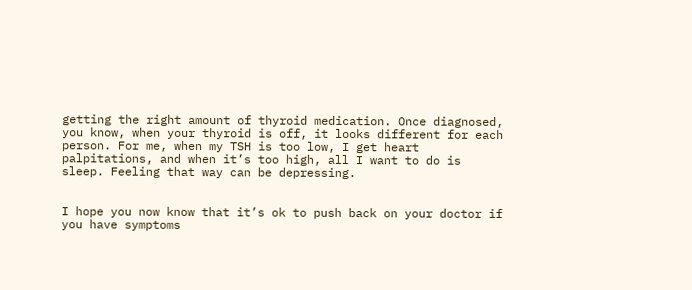getting the right amount of thyroid medication. Once diagnosed, you know, when your thyroid is off, it looks different for each person. For me, when my TSH is too low, I get heart palpitations, and when it’s too high, all I want to do is sleep. Feeling that way can be depressing.


I hope you now know that it’s ok to push back on your doctor if you have symptoms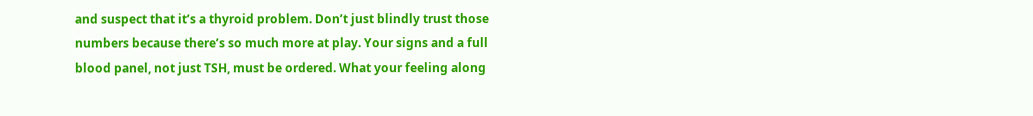and suspect that it’s a thyroid problem. Don’t just blindly trust those numbers because there’s so much more at play. Your signs and a full blood panel, not just TSH, must be ordered. What your feeling along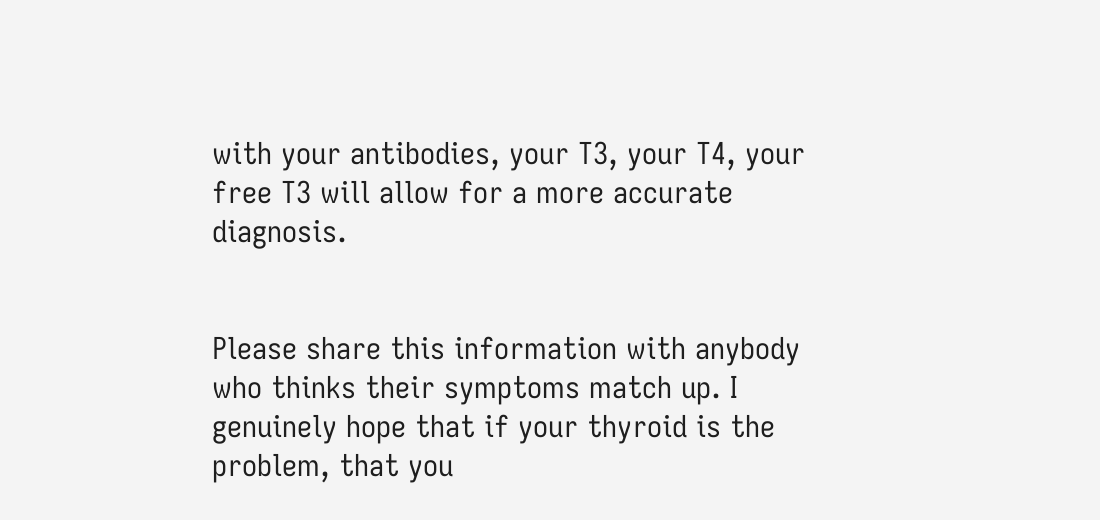with your antibodies, your T3, your T4, your free T3 will allow for a more accurate diagnosis.


Please share this information with anybody who thinks their symptoms match up. I genuinely hope that if your thyroid is the problem, that you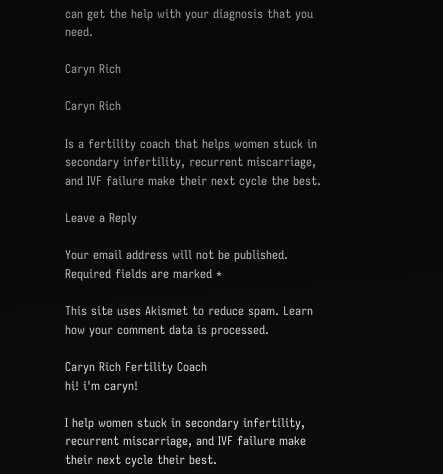can get the help with your diagnosis that you need.

Caryn Rich

Caryn Rich

Is a fertility coach that helps women stuck in secondary infertility, recurrent miscarriage, and IVF failure make their next cycle the best.

Leave a Reply

Your email address will not be published. Required fields are marked *

This site uses Akismet to reduce spam. Learn how your comment data is processed.

Caryn Rich Fertility Coach
hi! i'm caryn!

I help women stuck in secondary infertility, recurrent miscarriage, and IVF failure make their next cycle their best.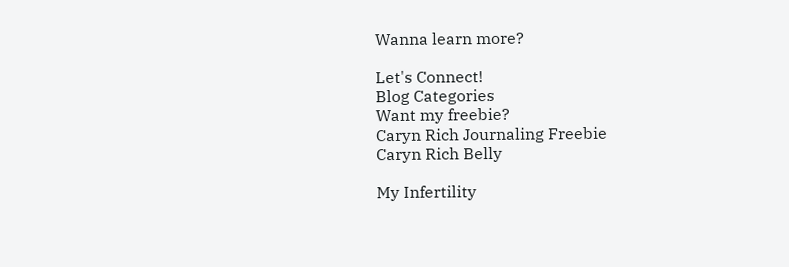Wanna learn more?

Let's Connect!
Blog Categories
Want my freebie?
Caryn Rich Journaling Freebie
Caryn Rich Belly

My Infertility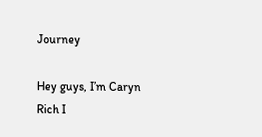Journey

Hey guys, I’m Caryn Rich I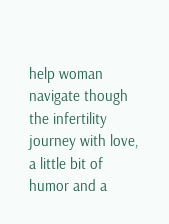help woman navigate though the infertility journey with love, a little bit of humor and a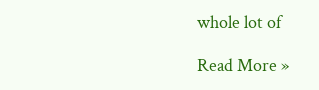whole lot of

Read More »